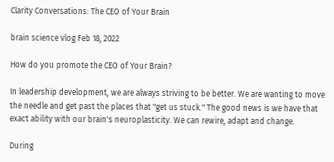Clarity Conversations: The CEO of Your Brain

brain science vlog Feb 18, 2022

How do you promote the CEO of Your Brain?

In leadership development, we are always striving to be better. We are wanting to move the needle and get past the places that "get us stuck." The good news is we have that exact ability with our brain's neuroplasticity. We can rewire, adapt and change.

During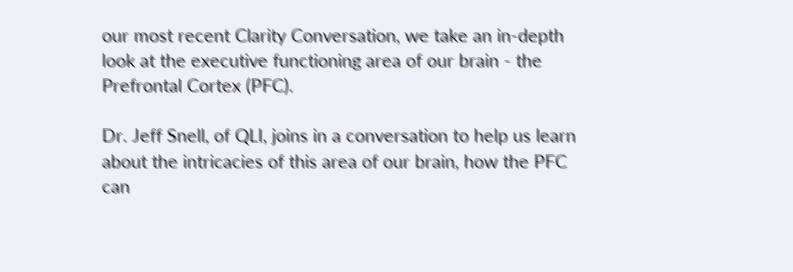our most recent Clarity Conversation, we take an in-depth look at the executive functioning area of our brain - the Prefrontal Cortex (PFC).

Dr. Jeff Snell, of QLI, joins in a conversation to help us learn about the intricacies of this area of our brain, how the PFC can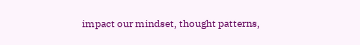impact our mindset, thought patterns,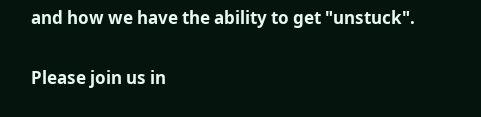and how we have the ability to get "unstuck".

Please join us in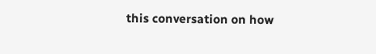this conversation on how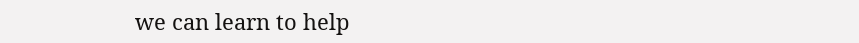we can learn to help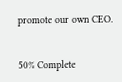promote our own CEO.


50% Complete